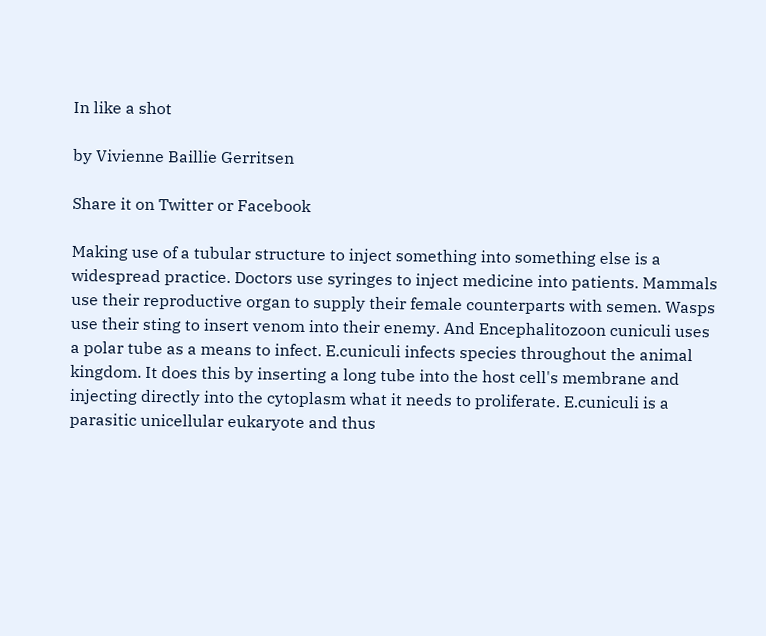In like a shot

by Vivienne Baillie Gerritsen

Share it on Twitter or Facebook

Making use of a tubular structure to inject something into something else is a widespread practice. Doctors use syringes to inject medicine into patients. Mammals use their reproductive organ to supply their female counterparts with semen. Wasps use their sting to insert venom into their enemy. And Encephalitozoon cuniculi uses a polar tube as a means to infect. E.cuniculi infects species throughout the animal kingdom. It does this by inserting a long tube into the host cell's membrane and injecting directly into the cytoplasm what it needs to proliferate. E.cuniculi is a parasitic unicellular eukaryote and thus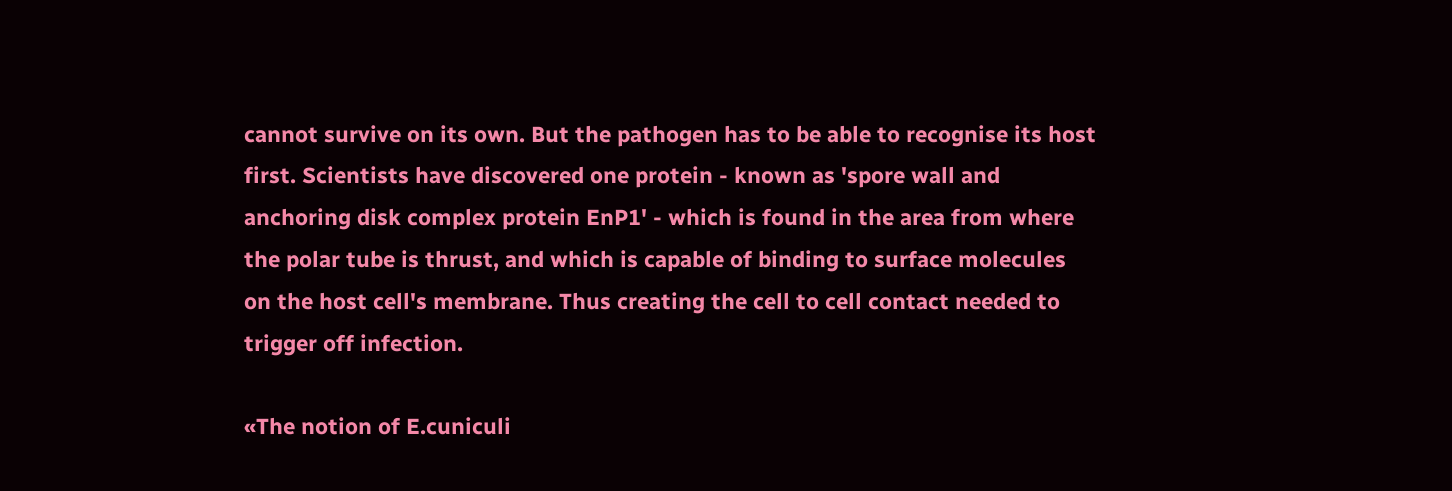cannot survive on its own. But the pathogen has to be able to recognise its host first. Scientists have discovered one protein - known as 'spore wall and anchoring disk complex protein EnP1' - which is found in the area from where the polar tube is thrust, and which is capable of binding to surface molecules on the host cell's membrane. Thus creating the cell to cell contact needed to trigger off infection.

«The notion of E.cuniculi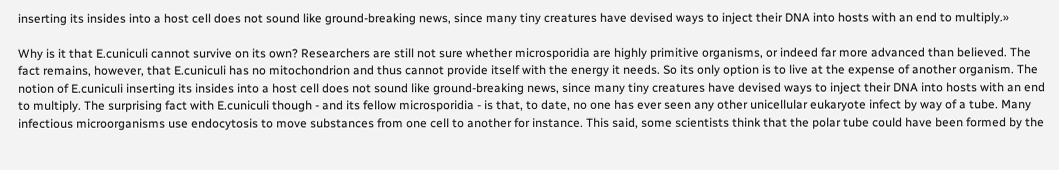inserting its insides into a host cell does not sound like ground-breaking news, since many tiny creatures have devised ways to inject their DNA into hosts with an end to multiply.»

Why is it that E.cuniculi cannot survive on its own? Researchers are still not sure whether microsporidia are highly primitive organisms, or indeed far more advanced than believed. The fact remains, however, that E.cuniculi has no mitochondrion and thus cannot provide itself with the energy it needs. So its only option is to live at the expense of another organism. The notion of E.cuniculi inserting its insides into a host cell does not sound like ground-breaking news, since many tiny creatures have devised ways to inject their DNA into hosts with an end to multiply. The surprising fact with E.cuniculi though - and its fellow microsporidia - is that, to date, no one has ever seen any other unicellular eukaryote infect by way of a tube. Many infectious microorganisms use endocytosis to move substances from one cell to another for instance. This said, some scientists think that the polar tube could have been formed by the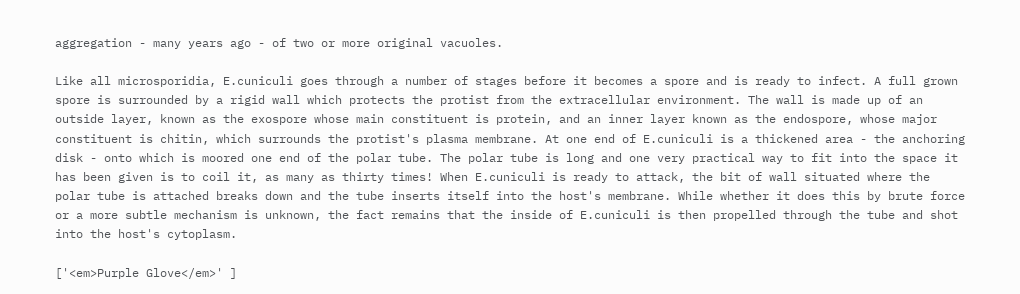aggregation - many years ago - of two or more original vacuoles.

Like all microsporidia, E.cuniculi goes through a number of stages before it becomes a spore and is ready to infect. A full grown spore is surrounded by a rigid wall which protects the protist from the extracellular environment. The wall is made up of an outside layer, known as the exospore whose main constituent is protein, and an inner layer known as the endospore, whose major constituent is chitin, which surrounds the protist's plasma membrane. At one end of E.cuniculi is a thickened area - the anchoring disk - onto which is moored one end of the polar tube. The polar tube is long and one very practical way to fit into the space it has been given is to coil it, as many as thirty times! When E.cuniculi is ready to attack, the bit of wall situated where the polar tube is attached breaks down and the tube inserts itself into the host's membrane. While whether it does this by brute force or a more subtle mechanism is unknown, the fact remains that the inside of E.cuniculi is then propelled through the tube and shot into the host's cytoplasm.

['<em>Purple Glove</em>' ]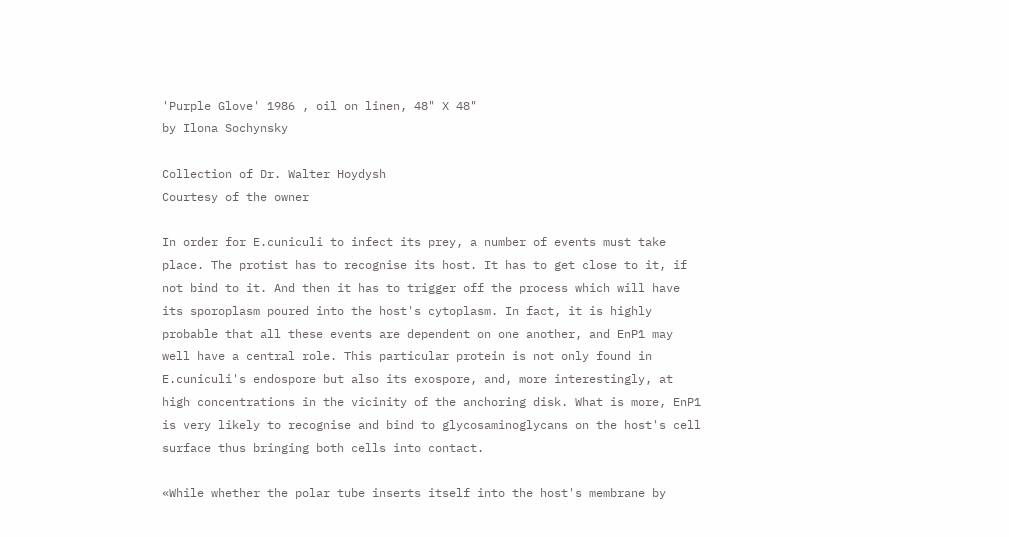'Purple Glove' 1986 , oil on linen, 48" X 48"
by Ilona Sochynsky

Collection of Dr. Walter Hoydysh
Courtesy of the owner

In order for E.cuniculi to infect its prey, a number of events must take place. The protist has to recognise its host. It has to get close to it, if not bind to it. And then it has to trigger off the process which will have its sporoplasm poured into the host's cytoplasm. In fact, it is highly probable that all these events are dependent on one another, and EnP1 may well have a central role. This particular protein is not only found in E.cuniculi's endospore but also its exospore, and, more interestingly, at high concentrations in the vicinity of the anchoring disk. What is more, EnP1 is very likely to recognise and bind to glycosaminoglycans on the host's cell surface thus bringing both cells into contact.

«While whether the polar tube inserts itself into the host's membrane by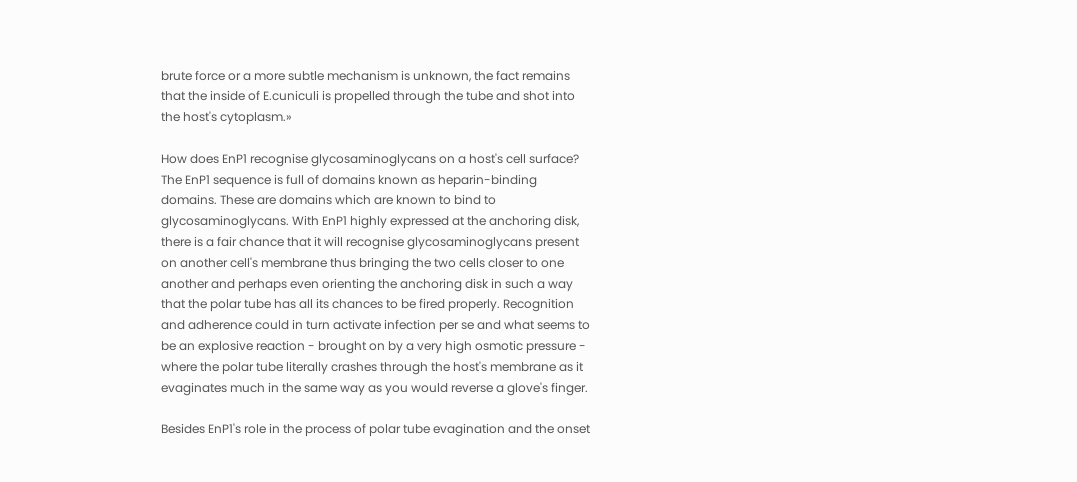brute force or a more subtle mechanism is unknown, the fact remains that the inside of E.cuniculi is propelled through the tube and shot into the host's cytoplasm.»

How does EnP1 recognise glycosaminoglycans on a host's cell surface? The EnP1 sequence is full of domains known as heparin-binding domains. These are domains which are known to bind to glycosaminoglycans. With EnP1 highly expressed at the anchoring disk, there is a fair chance that it will recognise glycosaminoglycans present on another cell's membrane thus bringing the two cells closer to one another and perhaps even orienting the anchoring disk in such a way that the polar tube has all its chances to be fired properly. Recognition and adherence could in turn activate infection per se and what seems to be an explosive reaction - brought on by a very high osmotic pressure - where the polar tube literally crashes through the host's membrane as it evaginates much in the same way as you would reverse a glove's finger.

Besides EnP1's role in the process of polar tube evagination and the onset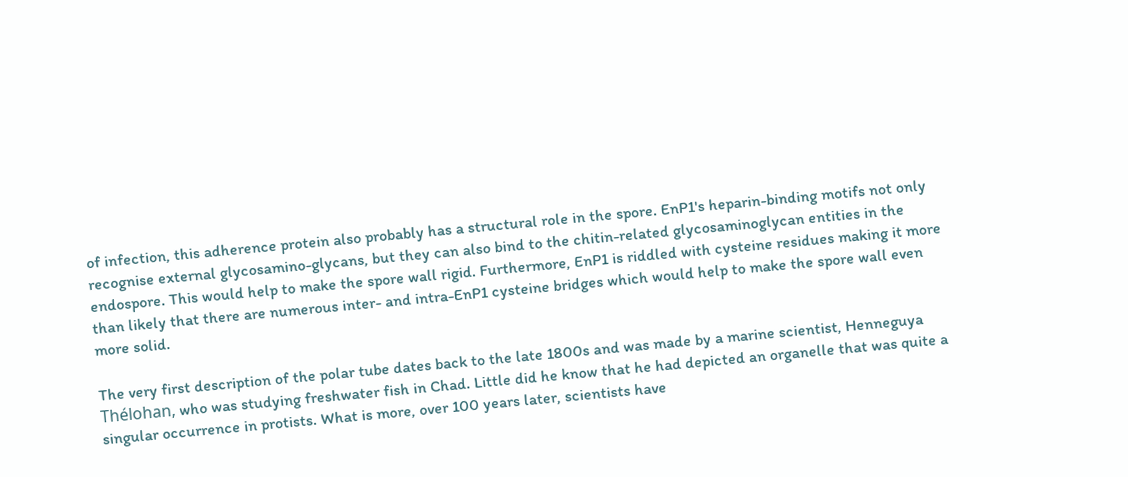of infection, this adherence protein also probably has a structural role in the spore. EnP1's heparin-binding motifs not only recognise external glycosamino-glycans, but they can also bind to the chitin-related glycosaminoglycan entities in the endospore. This would help to make the spore wall rigid. Furthermore, EnP1 is riddled with cysteine residues making it more than likely that there are numerous inter- and intra-EnP1 cysteine bridges which would help to make the spore wall even more solid.

The very first description of the polar tube dates back to the late 1800s and was made by a marine scientist, Henneguya Thélohan, who was studying freshwater fish in Chad. Little did he know that he had depicted an organelle that was quite a singular occurrence in protists. What is more, over 100 years later, scientists have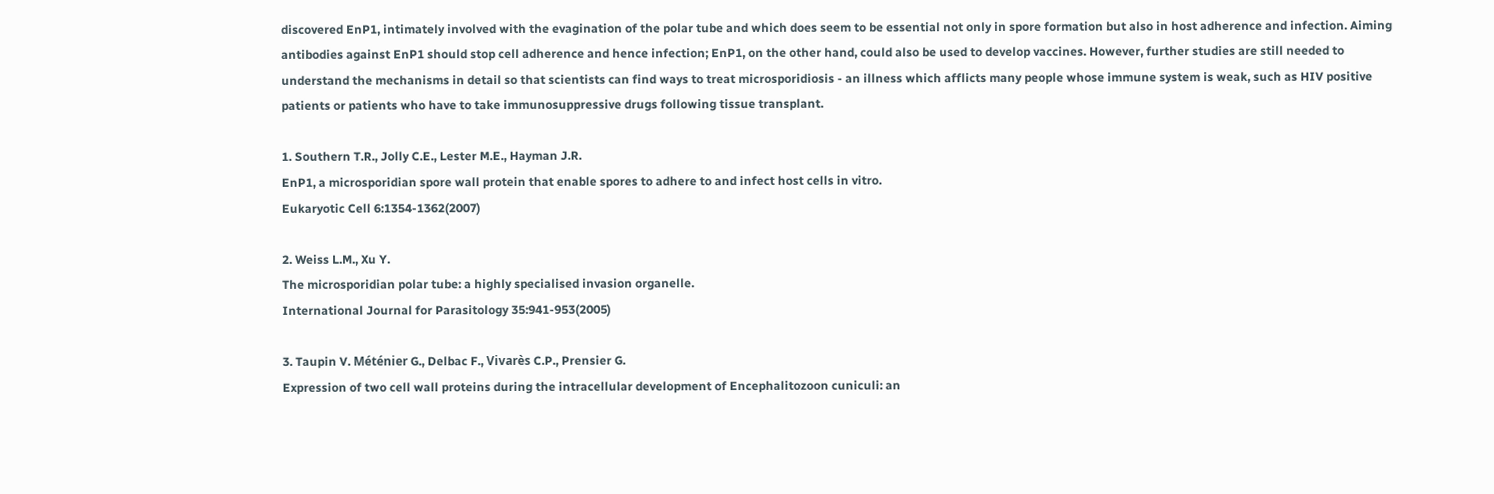discovered EnP1, intimately involved with the evagination of the polar tube and which does seem to be essential not only in spore formation but also in host adherence and infection. Aiming antibodies against EnP1 should stop cell adherence and hence infection; EnP1, on the other hand, could also be used to develop vaccines. However, further studies are still needed to understand the mechanisms in detail so that scientists can find ways to treat microsporidiosis - an illness which afflicts many people whose immune system is weak, such as HIV positive patients or patients who have to take immunosuppressive drugs following tissue transplant.

1. Southern T.R., Jolly C.E., Lester M.E., Hayman J.R.
EnP1, a microsporidian spore wall protein that enable spores to adhere to and infect host cells in vitro.
Eukaryotic Cell 6:1354-1362(2007)

2. Weiss L.M., Xu Y.
The microsporidian polar tube: a highly specialised invasion organelle.
International Journal for Parasitology 35:941-953(2005)

3. Taupin V. Méténier G., Delbac F., Vivarès C.P., Prensier G.
Expression of two cell wall proteins during the intracellular development of Encephalitozoon cuniculi: an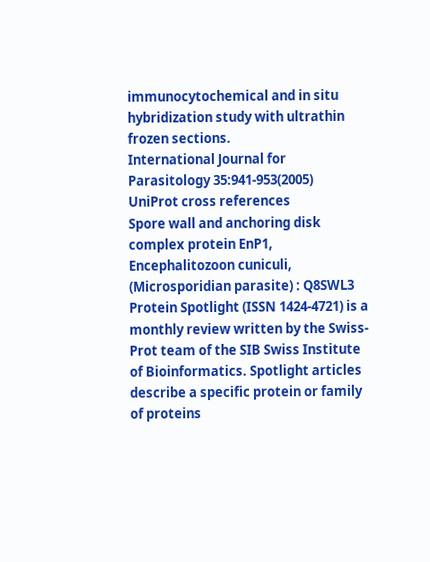immunocytochemical and in situ hybridization study with ultrathin frozen sections.
International Journal for Parasitology 35:941-953(2005)
UniProt cross references
Spore wall and anchoring disk complex protein EnP1, Encephalitozoon cuniculi, (Microsporidian parasite) : Q8SWL3
Protein Spotlight (ISSN 1424-4721) is a monthly review written by the Swiss-Prot team of the SIB Swiss Institute of Bioinformatics. Spotlight articles describe a specific protein or family of proteins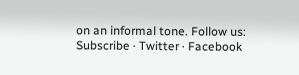on an informal tone. Follow us: Subscribe · Twitter · Facebook